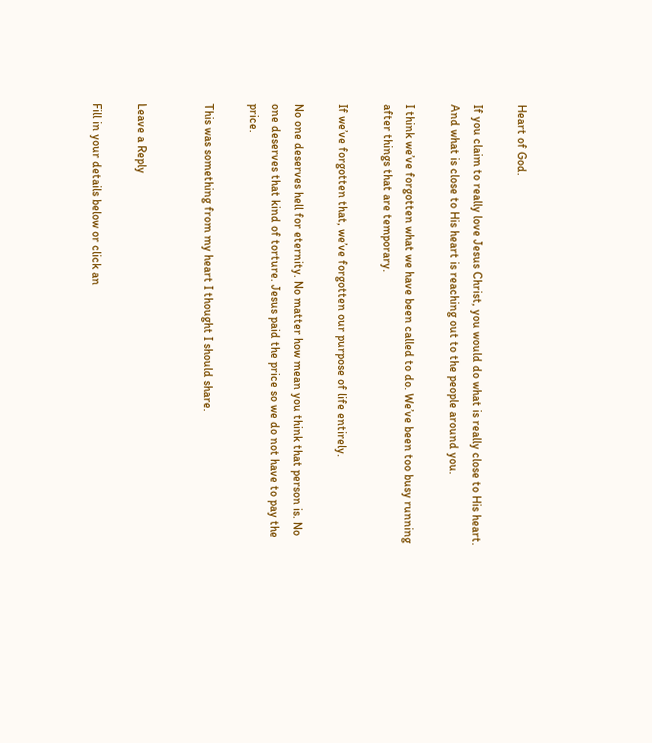Heart of God.

If you claim to really love Jesus Christ, you would do what is really close to His heart. And what is close to His heart is reaching out to the people around you.

I think we’ve forgotten what we have been called to do. We’ve been too busy running after things that are temporary.

If we’ve forgotten that, we’ve forgotten our purpose of life entirely.

No one deserves hell for eternity. No matter how mean you think that person is. No one deserves that kind of torture. Jesus paid the price so we do not have to pay the price.

This was something from my heart I thought I should share.


Leave a Reply

Fill in your details below or click an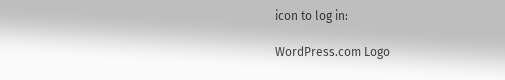icon to log in:

WordPress.com Logo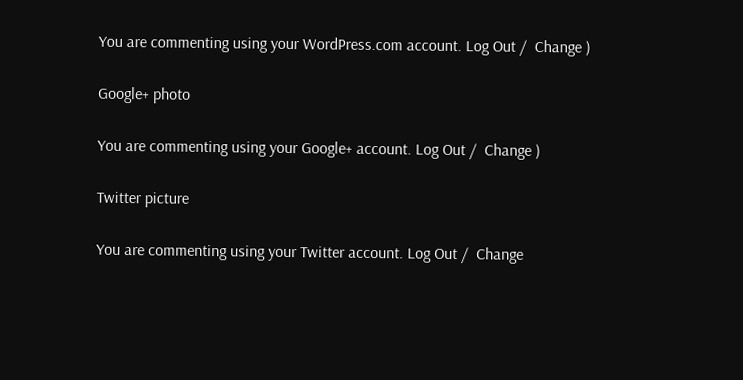You are commenting using your WordPress.com account. Log Out /  Change )

Google+ photo

You are commenting using your Google+ account. Log Out /  Change )

Twitter picture

You are commenting using your Twitter account. Log Out /  Change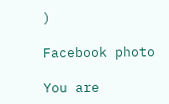)

Facebook photo

You are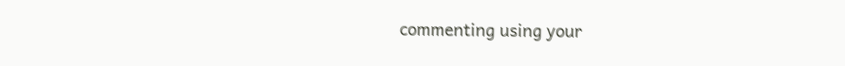commenting using your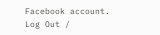Facebook account. Log Out /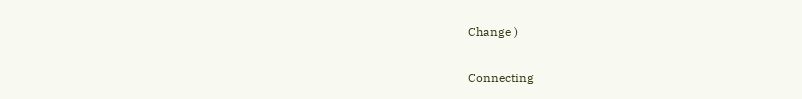Change )


Connecting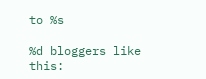to %s

%d bloggers like this: